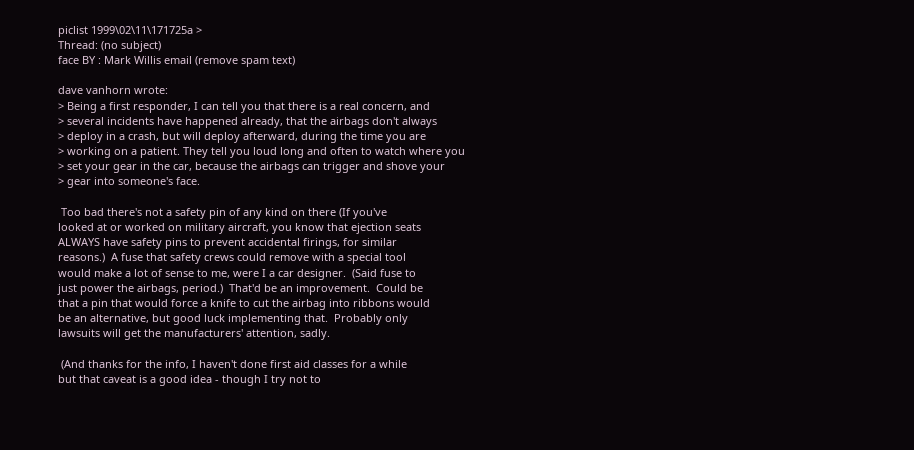piclist 1999\02\11\171725a >
Thread: (no subject)
face BY : Mark Willis email (remove spam text)

dave vanhorn wrote:
> Being a first responder, I can tell you that there is a real concern, and
> several incidents have happened already, that the airbags don't always
> deploy in a crash, but will deploy afterward, during the time you are
> working on a patient. They tell you loud long and often to watch where you
> set your gear in the car, because the airbags can trigger and shove your
> gear into someone's face.

 Too bad there's not a safety pin of any kind on there (If you've
looked at or worked on military aircraft, you know that ejection seats
ALWAYS have safety pins to prevent accidental firings, for similar
reasons.)  A fuse that safety crews could remove with a special tool
would make a lot of sense to me, were I a car designer.  (Said fuse to
just power the airbags, period.)  That'd be an improvement.  Could be
that a pin that would force a knife to cut the airbag into ribbons would
be an alternative, but good luck implementing that.  Probably only
lawsuits will get the manufacturers' attention, sadly.

 (And thanks for the info, I haven't done first aid classes for a while
but that caveat is a good idea - though I try not to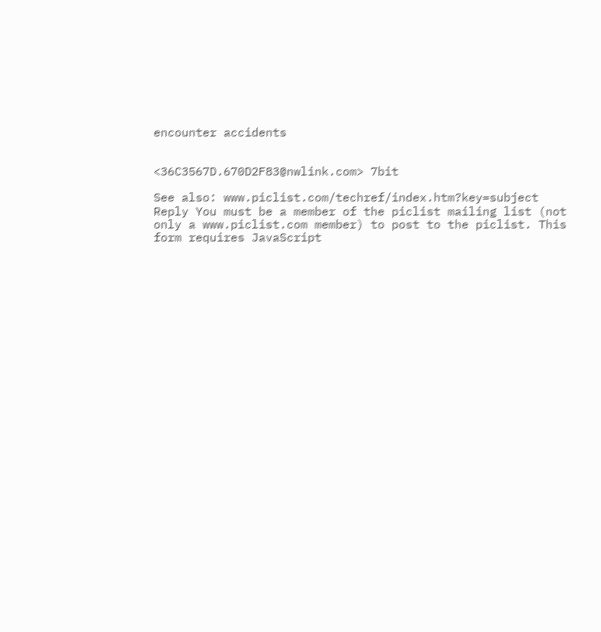encounter accidents


<36C3567D.670D2F83@nwlink.com> 7bit

See also: www.piclist.com/techref/index.htm?key=subject
Reply You must be a member of the piclist mailing list (not only a www.piclist.com member) to post to the piclist. This form requires JavaScript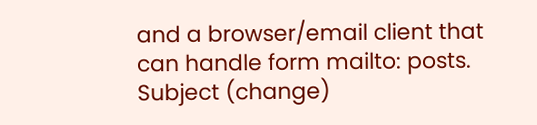and a browser/email client that can handle form mailto: posts.
Subject (change)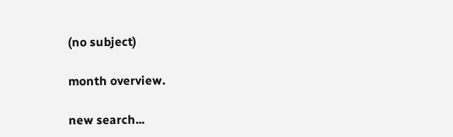(no subject)

month overview.

new search...